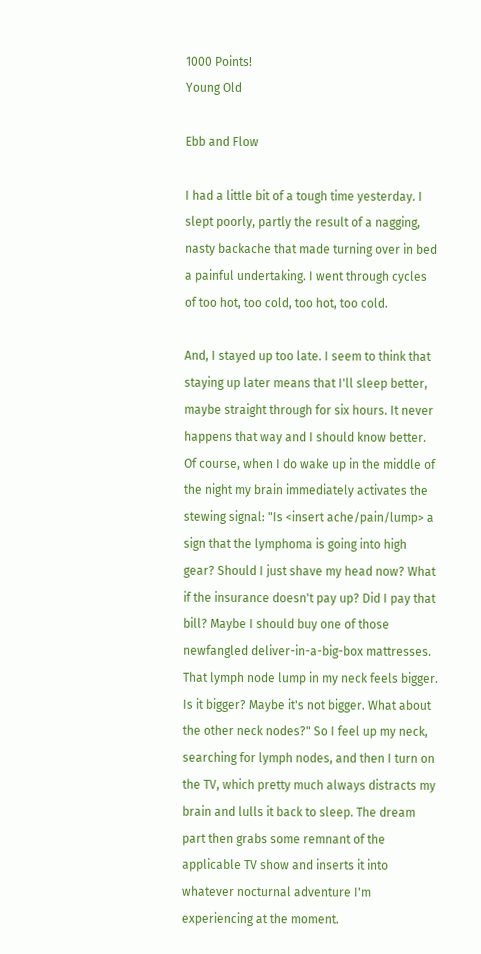1000 Points!
Young Old

Ebb and Flow

I had a little bit of a tough time yesterday. I slept poorly, partly the result of a nagging, nasty backache that made turning over in bed a painful undertaking. I went through cycles of too hot, too cold, too hot, too cold.

And, I stayed up too late. I seem to think that staying up later means that I'll sleep better, maybe straight through for six hours. It never happens that way and I should know better.
Of course, when I do wake up in the middle of the night my brain immediately activates the stewing signal: "Is <insert ache/pain/lump> a sign that the lymphoma is going into high gear? Should I just shave my head now? What if the insurance doesn't pay up? Did I pay that bill? Maybe I should buy one of those newfangled deliver-in-a-big-box mattresses. That lymph node lump in my neck feels bigger. Is it bigger? Maybe it's not bigger. What about the other neck nodes?" So I feel up my neck, searching for lymph nodes, and then I turn on the TV, which pretty much always distracts my brain and lulls it back to sleep. The dream part then grabs some remnant of the applicable TV show and inserts it into whatever nocturnal adventure I'm experiencing at the moment.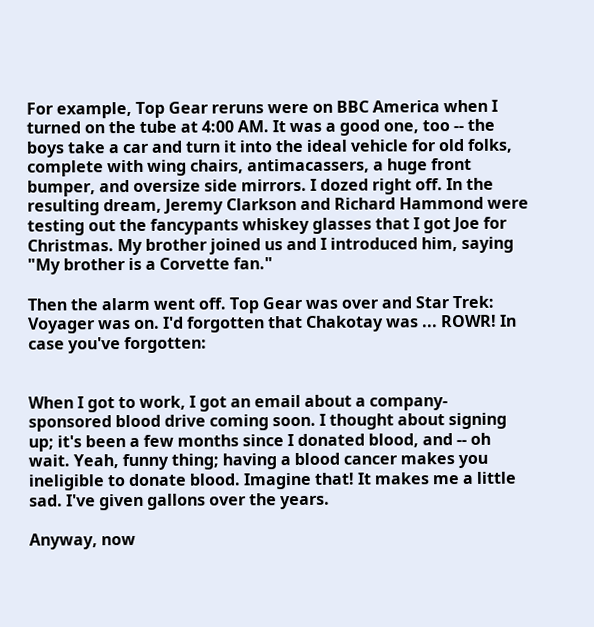For example, Top Gear reruns were on BBC America when I turned on the tube at 4:00 AM. It was a good one, too -- the boys take a car and turn it into the ideal vehicle for old folks, complete with wing chairs, antimacassers, a huge front bumper, and oversize side mirrors. I dozed right off. In the resulting dream, Jeremy Clarkson and Richard Hammond were testing out the fancypants whiskey glasses that I got Joe for Christmas. My brother joined us and I introduced him, saying "My brother is a Corvette fan."

Then the alarm went off. Top Gear was over and Star Trek: Voyager was on. I'd forgotten that Chakotay was ... ROWR! In case you've forgotten:


When I got to work, I got an email about a company-sponsored blood drive coming soon. I thought about signing up; it's been a few months since I donated blood, and -- oh wait. Yeah, funny thing; having a blood cancer makes you ineligible to donate blood. Imagine that! It makes me a little sad. I've given gallons over the years.

Anyway, now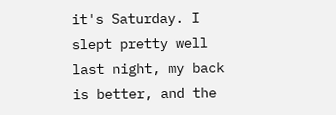it's Saturday. I slept pretty well last night, my back is better, and the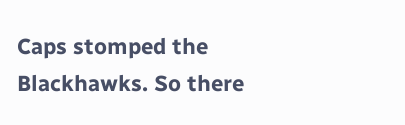Caps stomped the Blackhawks. So there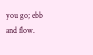you go; ebb and flow.